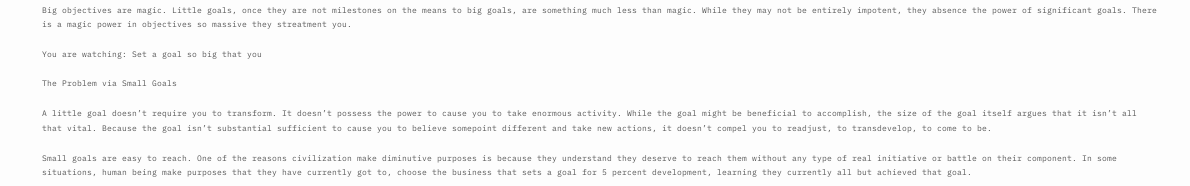Big objectives are magic. Little goals, once they are not milestones on the means to big goals, are something much less than magic. While they may not be entirely impotent, they absence the power of significant goals. There is a magic power in objectives so massive they streatment you.

You are watching: Set a goal so big that you

The Problem via Small Goals

A little goal doesn’t require you to transform. It doesn’t possess the power to cause you to take enormous activity. While the goal might be beneficial to accomplish, the size of the goal itself argues that it isn’t all that vital. Because the goal isn’t substantial sufficient to cause you to believe somepoint different and take new actions, it doesn’t compel you to readjust, to transdevelop, to come to be.

Small goals are easy to reach. One of the reasons civilization make diminutive purposes is because they understand they deserve to reach them without any type of real initiative or battle on their component. In some situations, human being make purposes that they have currently got to, choose the business that sets a goal for 5 percent development, learning they currently all but achieved that goal.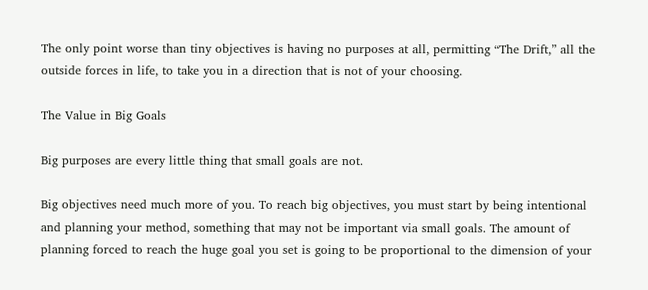The only point worse than tiny objectives is having no purposes at all, permitting “The Drift,” all the outside forces in life, to take you in a direction that is not of your choosing.

The Value in Big Goals

Big purposes are every little thing that small goals are not.

Big objectives need much more of you. To reach big objectives, you must start by being intentional and planning your method, something that may not be important via small goals. The amount of planning forced to reach the huge goal you set is going to be proportional to the dimension of your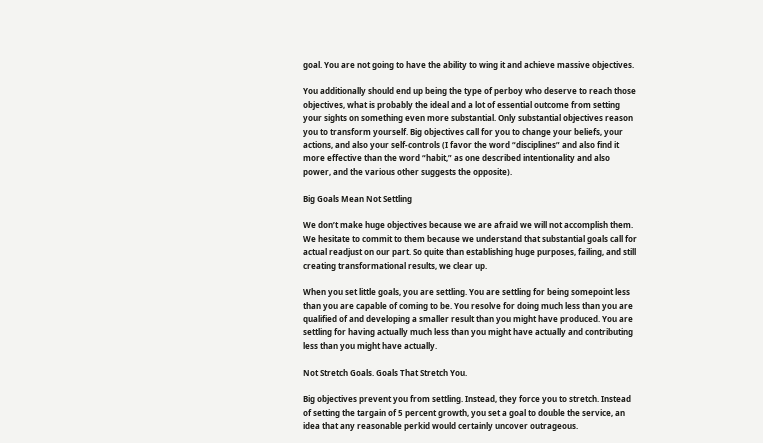goal. You are not going to have the ability to wing it and achieve massive objectives.

You additionally should end up being the type of perboy who deserve to reach those objectives, what is probably the ideal and a lot of essential outcome from setting your sights on something even more substantial. Only substantial objectives reason you to transform yourself. Big objectives call for you to change your beliefs, your actions, and also your self-controls (I favor the word “disciplines” and also find it more effective than the word “habit,” as one described intentionality and also power, and the various other suggests the opposite).

Big Goals Mean Not Settling

We don’t make huge objectives because we are afraid we will not accomplish them. We hesitate to commit to them because we understand that substantial goals call for actual readjust on our part. So quite than establishing huge purposes, failing, and still creating transformational results, we clear up.

When you set little goals, you are settling. You are settling for being somepoint less than you are capable of coming to be. You resolve for doing much less than you are qualified of and developing a smaller result than you might have produced. You are settling for having actually much less than you might have actually and contributing less than you might have actually.

Not Stretch Goals. Goals That Stretch You.

Big objectives prevent you from settling. Instead, they force you to stretch. Instead of setting the targain of 5 percent growth, you set a goal to double the service, an idea that any reasonable perkid would certainly uncover outrageous.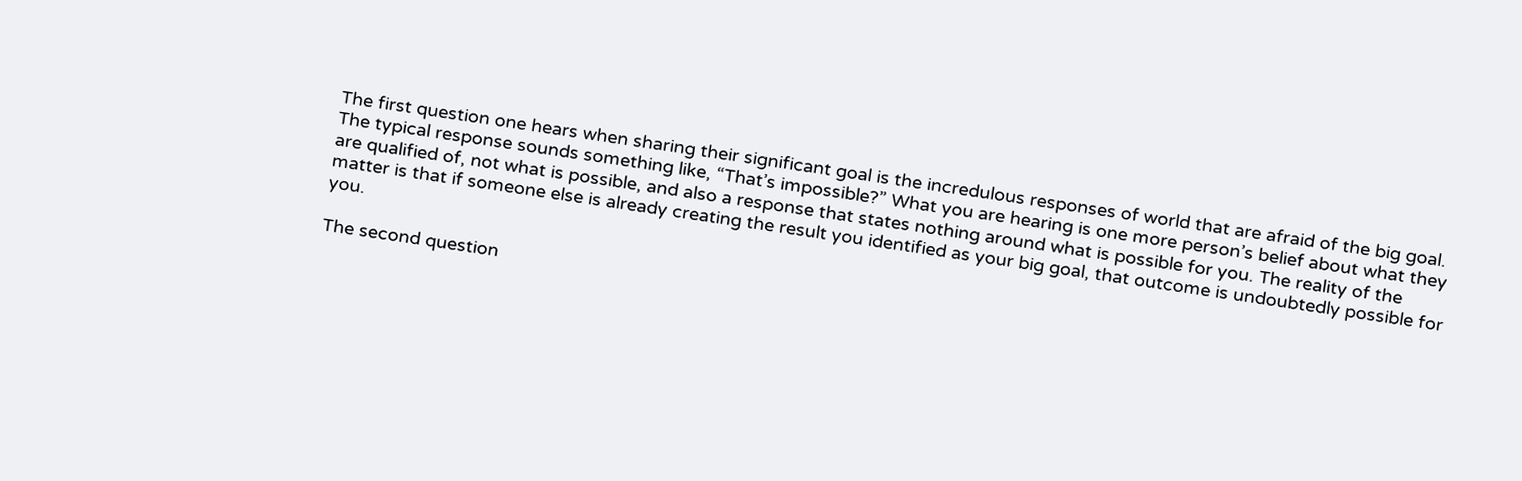The first question one hears when sharing their significant goal is the incredulous responses of world that are afraid of the big goal. The typical response sounds something like, “That’s impossible?” What you are hearing is one more person’s belief about what they are qualified of, not what is possible, and also a response that states nothing around what is possible for you. The reality of the matter is that if someone else is already creating the result you identified as your big goal, that outcome is undoubtedly possible for you.

The second question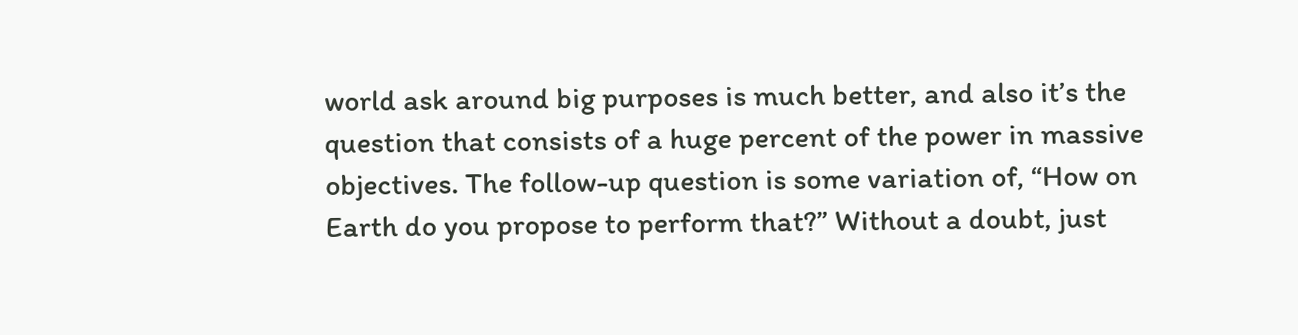world ask around big purposes is much better, and also it’s the question that consists of a huge percent of the power in massive objectives. The follow-up question is some variation of, “How on Earth do you propose to perform that?” Without a doubt, just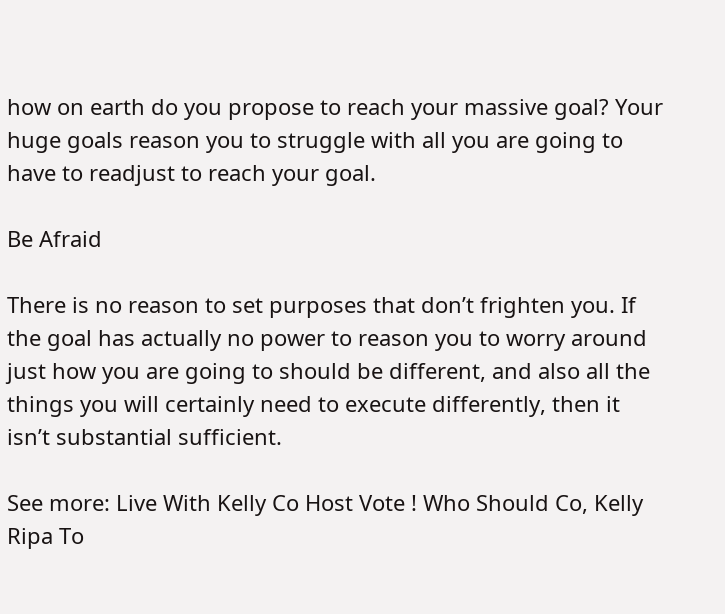how on earth do you propose to reach your massive goal? Your huge goals reason you to struggle with all you are going to have to readjust to reach your goal.

Be Afraid

There is no reason to set purposes that don’t frighten you. If the goal has actually no power to reason you to worry around just how you are going to should be different, and also all the things you will certainly need to execute differently, then it isn’t substantial sufficient.

See more: Live With Kelly Co Host Vote ! Who Should Co, Kelly Ripa To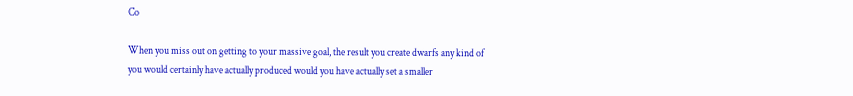Co

When you miss out on getting to your massive goal, the result you create dwarfs any kind of you would certainly have actually produced would you have actually set a smaller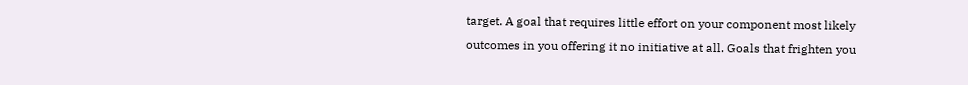target. A goal that requires little effort on your component most likely outcomes in you offering it no initiative at all. Goals that frighten you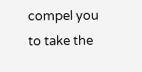compel you to take the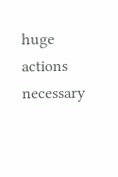huge actions necessary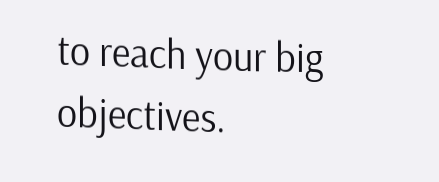to reach your big objectives.